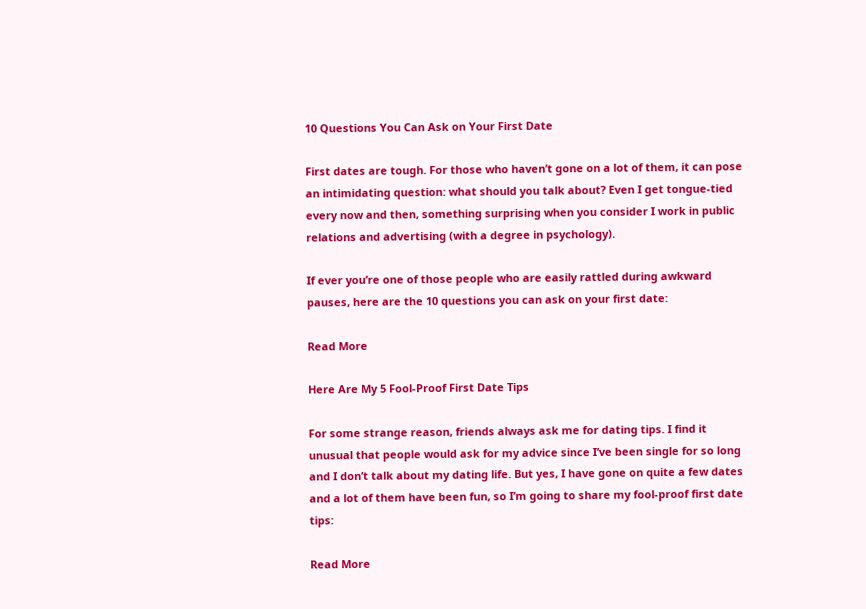10 Questions You Can Ask on Your First Date

First dates are tough. For those who haven’t gone on a lot of them, it can pose an intimidating question: what should you talk about? Even I get tongue-tied every now and then, something surprising when you consider I work in public relations and advertising (with a degree in psychology).

If ever you’re one of those people who are easily rattled during awkward pauses, here are the 10 questions you can ask on your first date:

Read More

Here Are My 5 Fool-Proof First Date Tips

For some strange reason, friends always ask me for dating tips. I find it unusual that people would ask for my advice since I’ve been single for so long and I don’t talk about my dating life. But yes, I have gone on quite a few dates and a lot of them have been fun, so I’m going to share my fool-proof first date tips:

Read More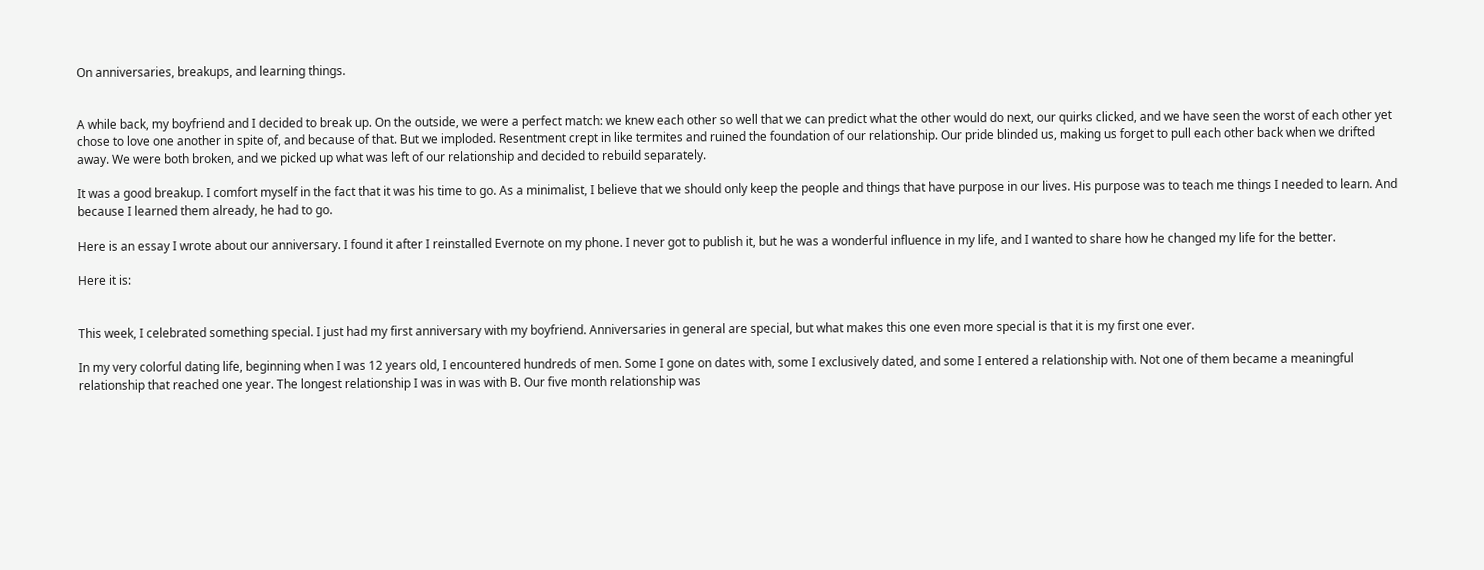On anniversaries, breakups, and learning things.


A while back, my boyfriend and I decided to break up. On the outside, we were a perfect match: we knew each other so well that we can predict what the other would do next, our quirks clicked, and we have seen the worst of each other yet chose to love one another in spite of, and because of that. But we imploded. Resentment crept in like termites and ruined the foundation of our relationship. Our pride blinded us, making us forget to pull each other back when we drifted away. We were both broken, and we picked up what was left of our relationship and decided to rebuild separately.

It was a good breakup. I comfort myself in the fact that it was his time to go. As a minimalist, I believe that we should only keep the people and things that have purpose in our lives. His purpose was to teach me things I needed to learn. And because I learned them already, he had to go.

Here is an essay I wrote about our anniversary. I found it after I reinstalled Evernote on my phone. I never got to publish it, but he was a wonderful influence in my life, and I wanted to share how he changed my life for the better.

Here it is:


This week, I celebrated something special. I just had my first anniversary with my boyfriend. Anniversaries in general are special, but what makes this one even more special is that it is my first one ever.

In my very colorful dating life, beginning when I was 12 years old, I encountered hundreds of men. Some I gone on dates with, some I exclusively dated, and some I entered a relationship with. Not one of them became a meaningful relationship that reached one year. The longest relationship I was in was with B. Our five month relationship was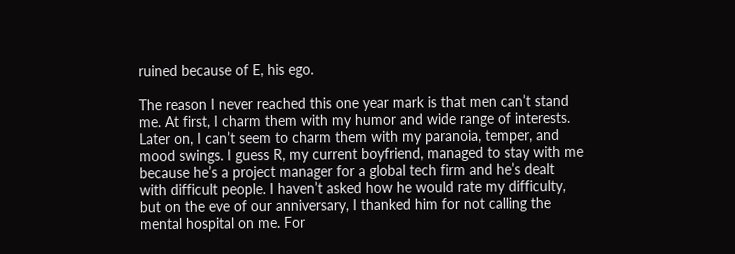ruined because of E, his ego.

The reason I never reached this one year mark is that men can’t stand me. At first, I charm them with my humor and wide range of interests. Later on, I can’t seem to charm them with my paranoia, temper, and mood swings. I guess R, my current boyfriend, managed to stay with me because he’s a project manager for a global tech firm and he’s dealt with difficult people. I haven’t asked how he would rate my difficulty, but on the eve of our anniversary, I thanked him for not calling the mental hospital on me. For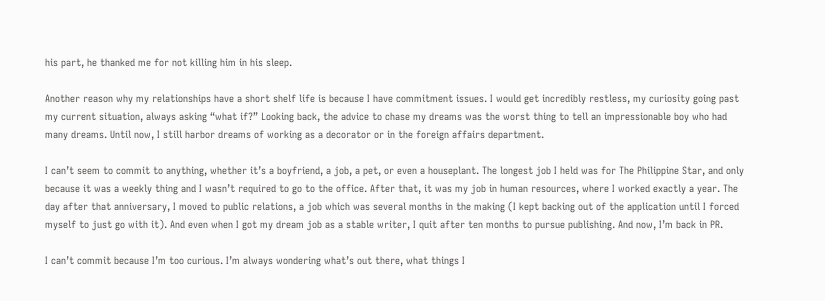his part, he thanked me for not killing him in his sleep.

Another reason why my relationships have a short shelf life is because I have commitment issues. I would get incredibly restless, my curiosity going past my current situation, always asking “what if?” Looking back, the advice to chase my dreams was the worst thing to tell an impressionable boy who had many dreams. Until now, I still harbor dreams of working as a decorator or in the foreign affairs department.

I can’t seem to commit to anything, whether it’s a boyfriend, a job, a pet, or even a houseplant. The longest job I held was for The Philippine Star, and only because it was a weekly thing and I wasn’t required to go to the office. After that, it was my job in human resources, where I worked exactly a year. The day after that anniversary, I moved to public relations, a job which was several months in the making (I kept backing out of the application until I forced myself to just go with it). And even when I got my dream job as a stable writer, I quit after ten months to pursue publishing. And now, I’m back in PR.

I can’t commit because I’m too curious. I’m always wondering what’s out there, what things I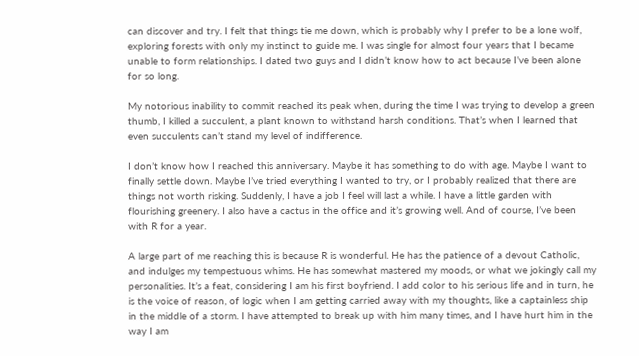can discover and try. I felt that things tie me down, which is probably why I prefer to be a lone wolf, exploring forests with only my instinct to guide me. I was single for almost four years that I became unable to form relationships. I dated two guys and I didn’t know how to act because I’ve been alone for so long.

My notorious inability to commit reached its peak when, during the time I was trying to develop a green thumb, I killed a succulent, a plant known to withstand harsh conditions. That’s when I learned that even succulents can’t stand my level of indifference.

I don’t know how I reached this anniversary. Maybe it has something to do with age. Maybe I want to finally settle down. Maybe I’ve tried everything I wanted to try, or I probably realized that there are things not worth risking. Suddenly, I have a job I feel will last a while. I have a little garden with flourishing greenery. I also have a cactus in the office and it’s growing well. And of course, I’ve been with R for a year.

A large part of me reaching this is because R is wonderful. He has the patience of a devout Catholic, and indulges my tempestuous whims. He has somewhat mastered my moods, or what we jokingly call my personalities. It’s a feat, considering I am his first boyfriend. I add color to his serious life and in turn, he is the voice of reason, of logic when I am getting carried away with my thoughts, like a captainless ship in the middle of a storm. I have attempted to break up with him many times, and I have hurt him in the way I am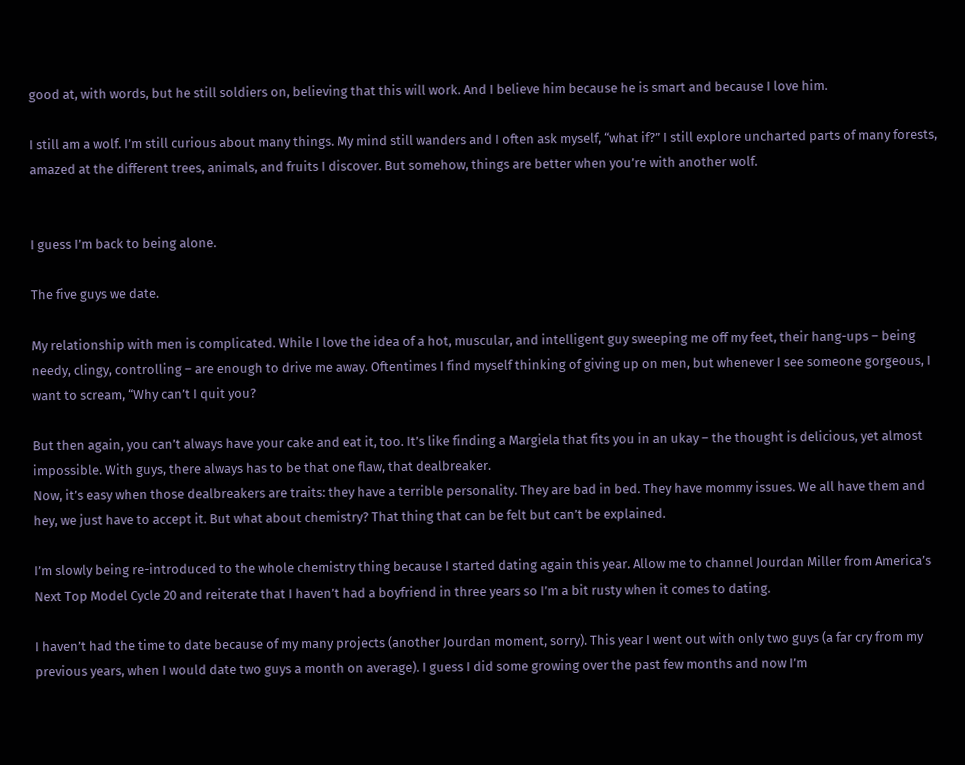good at, with words, but he still soldiers on, believing that this will work. And I believe him because he is smart and because I love him.

I still am a wolf. I’m still curious about many things. My mind still wanders and I often ask myself, “what if?” I still explore uncharted parts of many forests, amazed at the different trees, animals, and fruits I discover. But somehow, things are better when you’re with another wolf.


I guess I’m back to being alone.

The five guys we date.

My relationship with men is complicated. While I love the idea of a hot, muscular, and intelligent guy sweeping me off my feet, their hang-ups – being needy, clingy, controlling – are enough to drive me away. Oftentimes I find myself thinking of giving up on men, but whenever I see someone gorgeous, I want to scream, “Why can’t I quit you?

But then again, you can’t always have your cake and eat it, too. It’s like finding a Margiela that fits you in an ukay – the thought is delicious, yet almost impossible. With guys, there always has to be that one flaw, that dealbreaker.
Now, it’s easy when those dealbreakers are traits: they have a terrible personality. They are bad in bed. They have mommy issues. We all have them and hey, we just have to accept it. But what about chemistry? That thing that can be felt but can’t be explained.

I’m slowly being re-introduced to the whole chemistry thing because I started dating again this year. Allow me to channel Jourdan Miller from America’s Next Top Model Cycle 20 and reiterate that I haven’t had a boyfriend in three years so I’m a bit rusty when it comes to dating.

I haven’t had the time to date because of my many projects (another Jourdan moment, sorry). This year I went out with only two guys (a far cry from my previous years, when I would date two guys a month on average). I guess I did some growing over the past few months and now I’m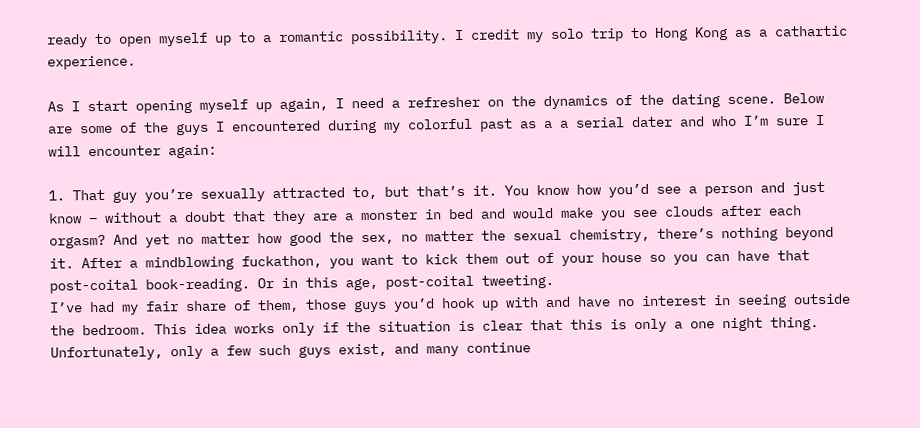ready to open myself up to a romantic possibility. I credit my solo trip to Hong Kong as a cathartic experience.

As I start opening myself up again, I need a refresher on the dynamics of the dating scene. Below are some of the guys I encountered during my colorful past as a a serial dater and who I’m sure I will encounter again:

1. That guy you’re sexually attracted to, but that’s it. You know how you’d see a person and just know – without a doubt that they are a monster in bed and would make you see clouds after each orgasm? And yet no matter how good the sex, no matter the sexual chemistry, there’s nothing beyond it. After a mindblowing fuckathon, you want to kick them out of your house so you can have that post-coital book-reading. Or in this age, post-coital tweeting.
I’ve had my fair share of them, those guys you’d hook up with and have no interest in seeing outside the bedroom. This idea works only if the situation is clear that this is only a one night thing. Unfortunately, only a few such guys exist, and many continue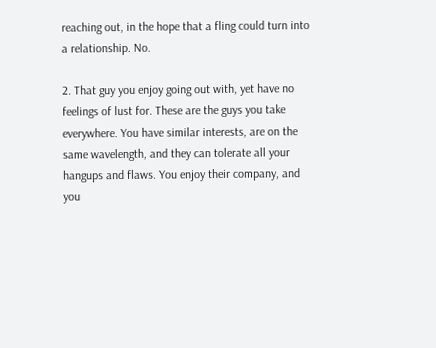reaching out, in the hope that a fling could turn into a relationship. No.

2. That guy you enjoy going out with, yet have no feelings of lust for. These are the guys you take everywhere. You have similar interests, are on the same wavelength, and they can tolerate all your hangups and flaws. You enjoy their company, and you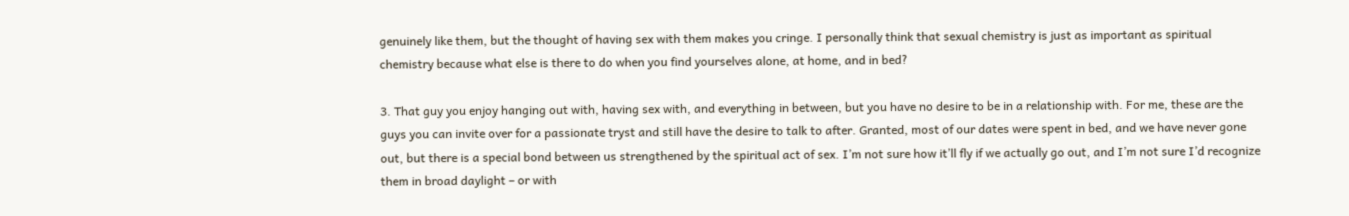genuinely like them, but the thought of having sex with them makes you cringe. I personally think that sexual chemistry is just as important as spiritual chemistry because what else is there to do when you find yourselves alone, at home, and in bed?

3. That guy you enjoy hanging out with, having sex with, and everything in between, but you have no desire to be in a relationship with. For me, these are the guys you can invite over for a passionate tryst and still have the desire to talk to after. Granted, most of our dates were spent in bed, and we have never gone out, but there is a special bond between us strengthened by the spiritual act of sex. I’m not sure how it’ll fly if we actually go out, and I’m not sure I’d recognize them in broad daylight – or with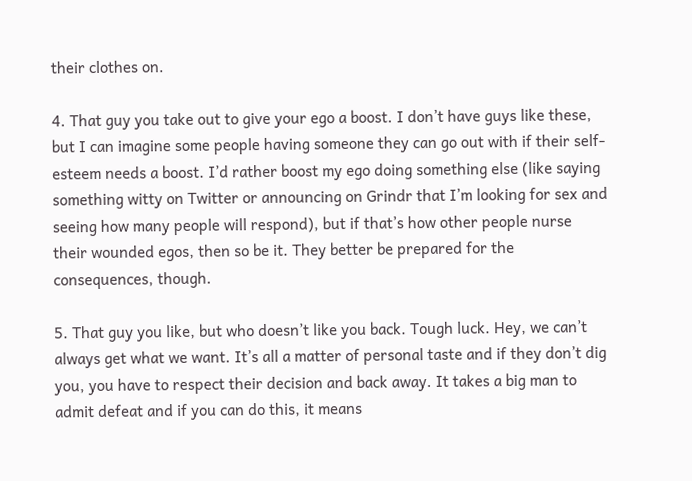their clothes on.

4. That guy you take out to give your ego a boost. I don’t have guys like these, but I can imagine some people having someone they can go out with if their self-esteem needs a boost. I’d rather boost my ego doing something else (like saying something witty on Twitter or announcing on Grindr that I’m looking for sex and seeing how many people will respond), but if that’s how other people nurse their wounded egos, then so be it. They better be prepared for the consequences, though.

5. That guy you like, but who doesn’t like you back. Tough luck. Hey, we can’t always get what we want. It’s all a matter of personal taste and if they don’t dig you, you have to respect their decision and back away. It takes a big man to admit defeat and if you can do this, it means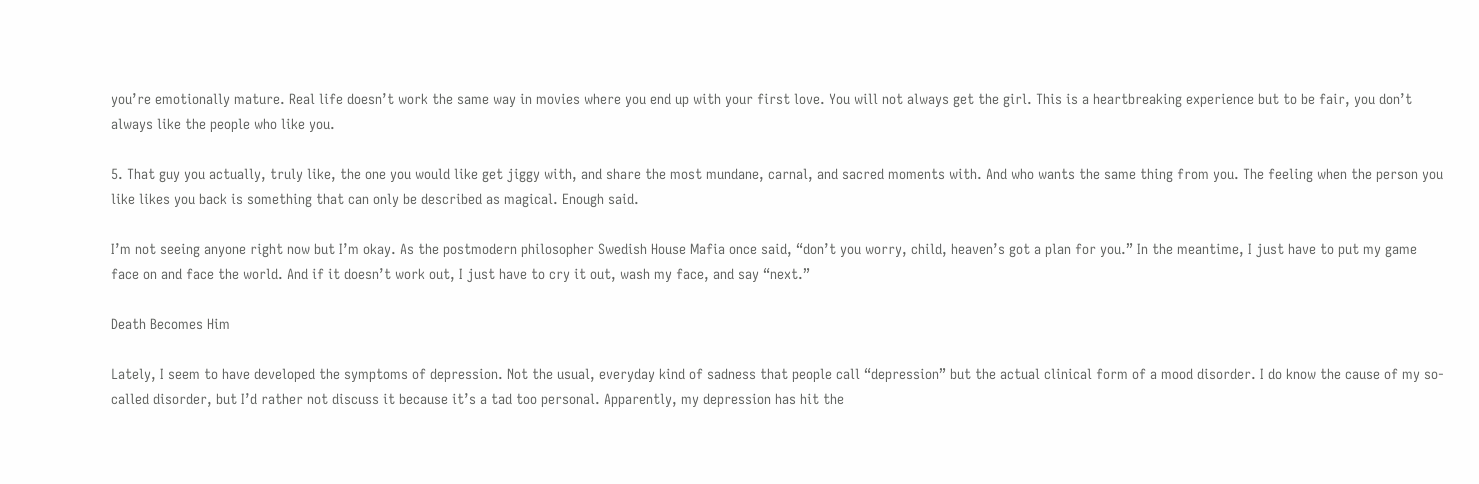you’re emotionally mature. Real life doesn’t work the same way in movies where you end up with your first love. You will not always get the girl. This is a heartbreaking experience but to be fair, you don’t always like the people who like you.

5. That guy you actually, truly like, the one you would like get jiggy with, and share the most mundane, carnal, and sacred moments with. And who wants the same thing from you. The feeling when the person you like likes you back is something that can only be described as magical. Enough said.

I’m not seeing anyone right now but I’m okay. As the postmodern philosopher Swedish House Mafia once said, “don’t you worry, child, heaven’s got a plan for you.” In the meantime, I just have to put my game face on and face the world. And if it doesn’t work out, I just have to cry it out, wash my face, and say “next.”

Death Becomes Him

Lately, I seem to have developed the symptoms of depression. Not the usual, everyday kind of sadness that people call “depression” but the actual clinical form of a mood disorder. I do know the cause of my so-called disorder, but I’d rather not discuss it because it’s a tad too personal. Apparently, my depression has hit the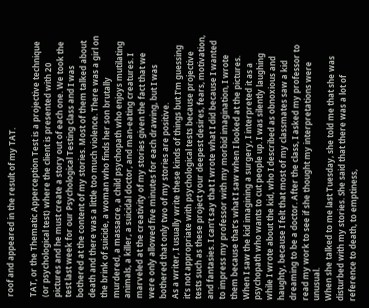roof and appeared in the result of my TAT.

TAT, or the Thematic Apperception Test is a projective technique (or psychological test) where the client is presented with 20 pictures and he must create a story out of each one. We took the test last week for our Psychological Testing class and I was bothered at the content of my stories. Most of them talked about death and there was a little too much violence. There was a girl on the brink of suicide, a woman who finds her son brutally murdered, a massacre, a child psychopath who enjoys mutilating animals, a killer, a suicidal doctor, and man-eating creatures. I marveled at the creativity of my stories given the fact that we were only allowed five minutes for each drawing, but I was bothered that only two of my stories are positive.
As a writer, I usually write these kinds of things but I’m guessing it’s not appropriate with psychological tests because projective tests such as these project your deepest desires, fears, motivation, and fantasies. I can’t say that I wrote what I did because I wanted to impress my professor with my morbid imagination, I wrote them because that’s what I saw when I looked at the pictures. When I saw the kid imagining a surgery, I interpreted it as a psychopath who wants to cut people up. I was silently laughing while I wrote about the kid, who I described as obnoxious and haughty, because I felt that most of my classmates saw a kid dreaming to be a doctor. After the class, I asked my professor to read my work to see if she thought my interpretations were unusual.
When she talked to me last Tuesday, she told me that she was disturbed with my stories. She said that there was a lot of reference to death, to emptiness,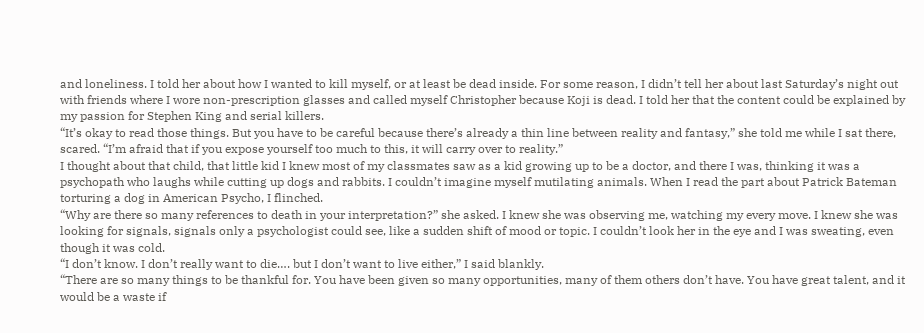and loneliness. I told her about how I wanted to kill myself, or at least be dead inside. For some reason, I didn’t tell her about last Saturday’s night out with friends where I wore non-prescription glasses and called myself Christopher because Koji is dead. I told her that the content could be explained by my passion for Stephen King and serial killers.
“It’s okay to read those things. But you have to be careful because there’s already a thin line between reality and fantasy,” she told me while I sat there, scared. “I’m afraid that if you expose yourself too much to this, it will carry over to reality.”
I thought about that child, that little kid I knew most of my classmates saw as a kid growing up to be a doctor, and there I was, thinking it was a psychopath who laughs while cutting up dogs and rabbits. I couldn’t imagine myself mutilating animals. When I read the part about Patrick Bateman torturing a dog in American Psycho, I flinched.
“Why are there so many references to death in your interpretation?” she asked. I knew she was observing me, watching my every move. I knew she was looking for signals, signals only a psychologist could see, like a sudden shift of mood or topic. I couldn’t look her in the eye and I was sweating, even though it was cold.
“I don’t know. I don’t really want to die…. but I don’t want to live either,” I said blankly.
“There are so many things to be thankful for. You have been given so many opportunities, many of them others don’t have. You have great talent, and it would be a waste if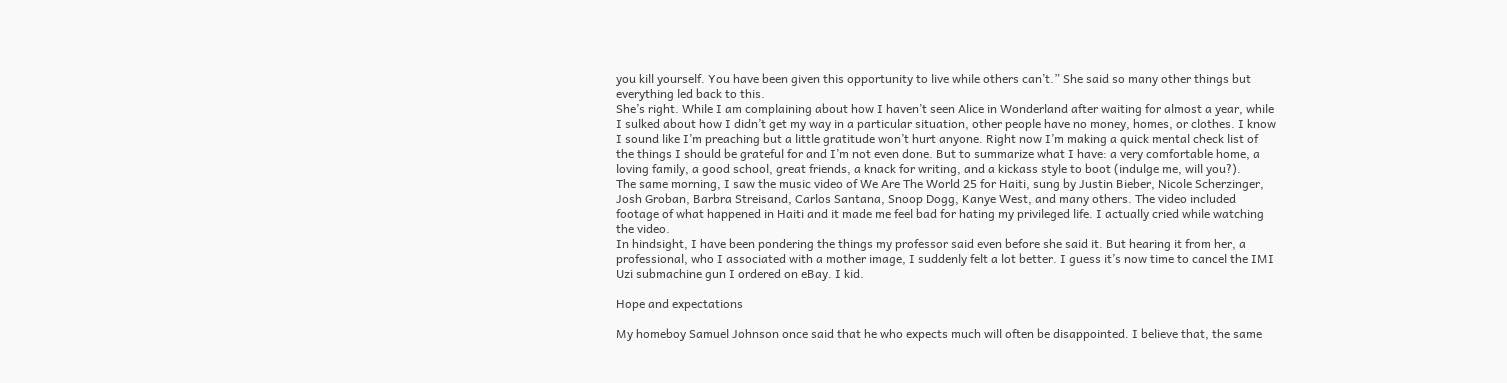you kill yourself. You have been given this opportunity to live while others can’t.” She said so many other things but everything led back to this.
She’s right. While I am complaining about how I haven’t seen Alice in Wonderland after waiting for almost a year, while I sulked about how I didn’t get my way in a particular situation, other people have no money, homes, or clothes. I know I sound like I’m preaching but a little gratitude won’t hurt anyone. Right now I’m making a quick mental check list of the things I should be grateful for and I’m not even done. But to summarize what I have: a very comfortable home, a loving family, a good school, great friends, a knack for writing, and a kickass style to boot (indulge me, will you?).
The same morning, I saw the music video of We Are The World 25 for Haiti, sung by Justin Bieber, Nicole Scherzinger, Josh Groban, Barbra Streisand, Carlos Santana, Snoop Dogg, Kanye West, and many others. The video included footage of what happened in Haiti and it made me feel bad for hating my privileged life. I actually cried while watching the video.
In hindsight, I have been pondering the things my professor said even before she said it. But hearing it from her, a professional, who I associated with a mother image, I suddenly felt a lot better. I guess it’s now time to cancel the IMI Uzi submachine gun I ordered on eBay. I kid.

Hope and expectations

My homeboy Samuel Johnson once said that he who expects much will often be disappointed. I believe that, the same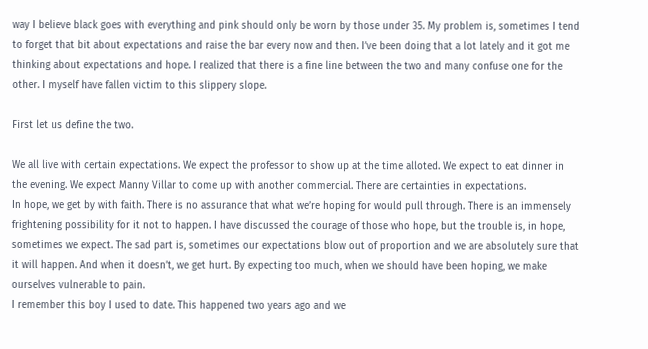way I believe black goes with everything and pink should only be worn by those under 35. My problem is, sometimes I tend to forget that bit about expectations and raise the bar every now and then. I’ve been doing that a lot lately and it got me thinking about expectations and hope. I realized that there is a fine line between the two and many confuse one for the other. I myself have fallen victim to this slippery slope.

First let us define the two.

We all live with certain expectations. We expect the professor to show up at the time alloted. We expect to eat dinner in the evening. We expect Manny Villar to come up with another commercial. There are certainties in expectations.
In hope, we get by with faith. There is no assurance that what we’re hoping for would pull through. There is an immensely frightening possibility for it not to happen. I have discussed the courage of those who hope, but the trouble is, in hope, sometimes we expect. The sad part is, sometimes our expectations blow out of proportion and we are absolutely sure that it will happen. And when it doesn’t, we get hurt. By expecting too much, when we should have been hoping, we make ourselves vulnerable to pain.
I remember this boy I used to date. This happened two years ago and we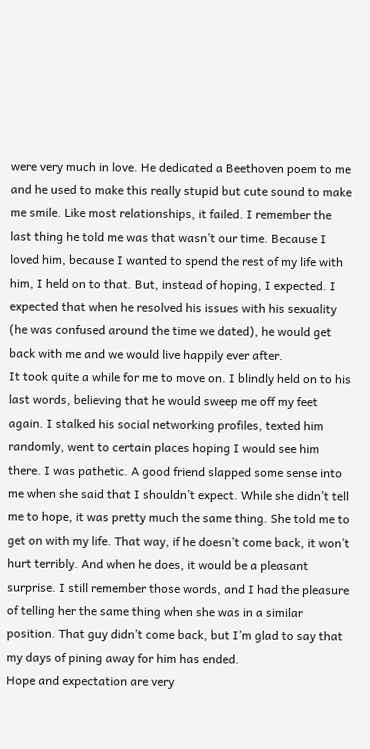were very much in love. He dedicated a Beethoven poem to me and he used to make this really stupid but cute sound to make me smile. Like most relationships, it failed. I remember the last thing he told me was that wasn’t our time. Because I loved him, because I wanted to spend the rest of my life with him, I held on to that. But, instead of hoping, I expected. I expected that when he resolved his issues with his sexuality (he was confused around the time we dated), he would get back with me and we would live happily ever after.
It took quite a while for me to move on. I blindly held on to his last words, believing that he would sweep me off my feet again. I stalked his social networking profiles, texted him randomly, went to certain places hoping I would see him there. I was pathetic. A good friend slapped some sense into me when she said that I shouldn’t expect. While she didn’t tell me to hope, it was pretty much the same thing. She told me to get on with my life. That way, if he doesn’t come back, it won’t hurt terribly. And when he does, it would be a pleasant surprise. I still remember those words, and I had the pleasure of telling her the same thing when she was in a similar position. That guy didn’t come back, but I’m glad to say that my days of pining away for him has ended.
Hope and expectation are very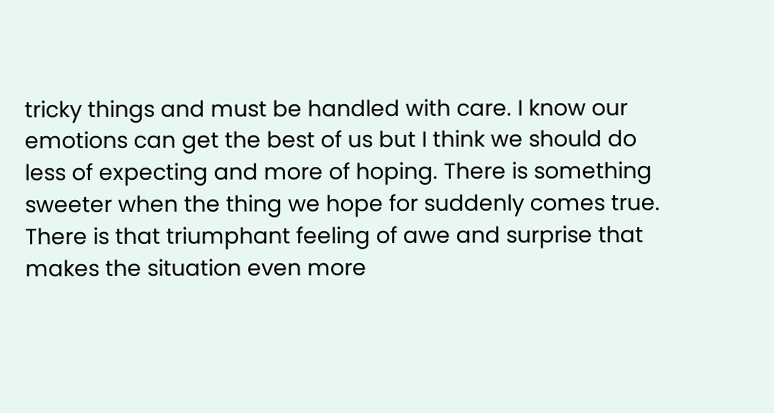tricky things and must be handled with care. I know our emotions can get the best of us but I think we should do less of expecting and more of hoping. There is something sweeter when the thing we hope for suddenly comes true. There is that triumphant feeling of awe and surprise that makes the situation even more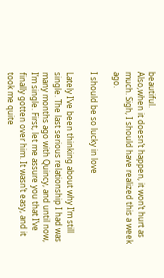beautiful.
Also,when it doesn’t happen, it won’t hurt as much. Sigh, I should have realized this a week ago.

I should be so lucky in love

Lately I’ve been thinking about why I’m still single. The last serious relationship I had was many months ago with Quincy, and until now, I’m single. First, let me assure you that I’ve finally gotten over him. It wasn’t easy, and it took me quite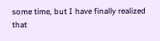some time, but I have finally realized that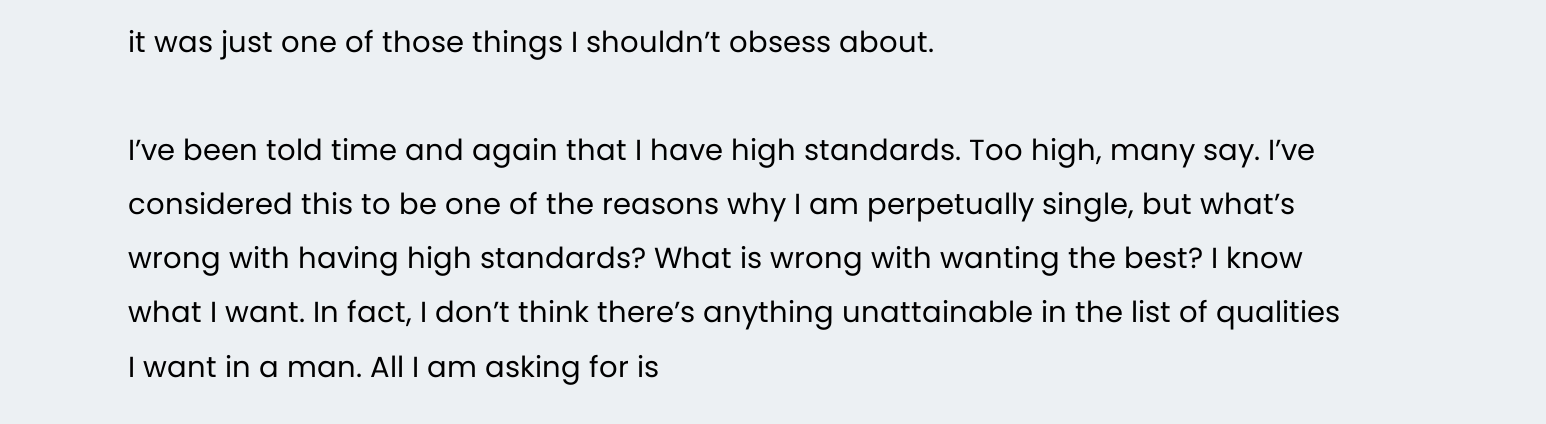it was just one of those things I shouldn’t obsess about.

I’ve been told time and again that I have high standards. Too high, many say. I’ve considered this to be one of the reasons why I am perpetually single, but what’s wrong with having high standards? What is wrong with wanting the best? I know what I want. In fact, I don’t think there’s anything unattainable in the list of qualities I want in a man. All I am asking for is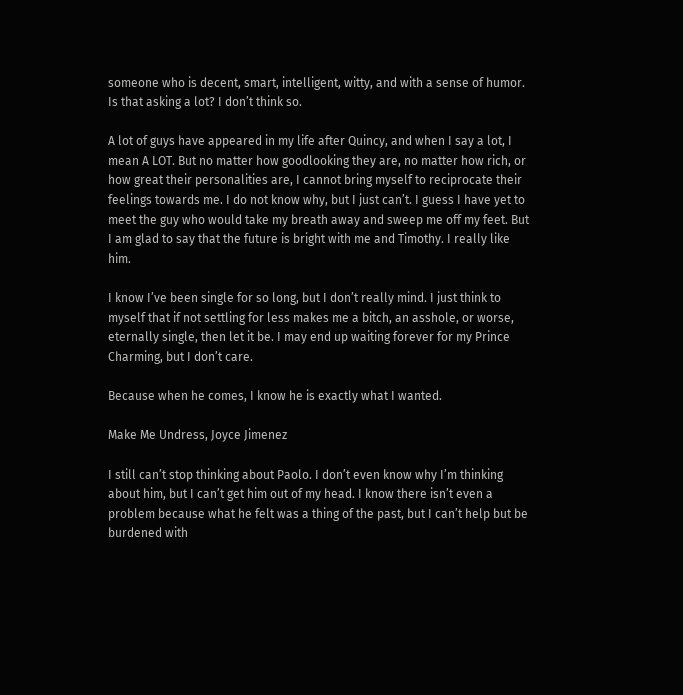someone who is decent, smart, intelligent, witty, and with a sense of humor. Is that asking a lot? I don’t think so.

A lot of guys have appeared in my life after Quincy, and when I say a lot, I mean A LOT. But no matter how goodlooking they are, no matter how rich, or how great their personalities are, I cannot bring myself to reciprocate their feelings towards me. I do not know why, but I just can’t. I guess I have yet to meet the guy who would take my breath away and sweep me off my feet. But I am glad to say that the future is bright with me and Timothy. I really like him.

I know I’ve been single for so long, but I don’t really mind. I just think to myself that if not settling for less makes me a bitch, an asshole, or worse, eternally single, then let it be. I may end up waiting forever for my Prince Charming, but I don’t care.

Because when he comes, I know he is exactly what I wanted.

Make Me Undress, Joyce Jimenez

I still can’t stop thinking about Paolo. I don’t even know why I’m thinking about him, but I can’t get him out of my head. I know there isn’t even a problem because what he felt was a thing of the past, but I can’t help but be burdened with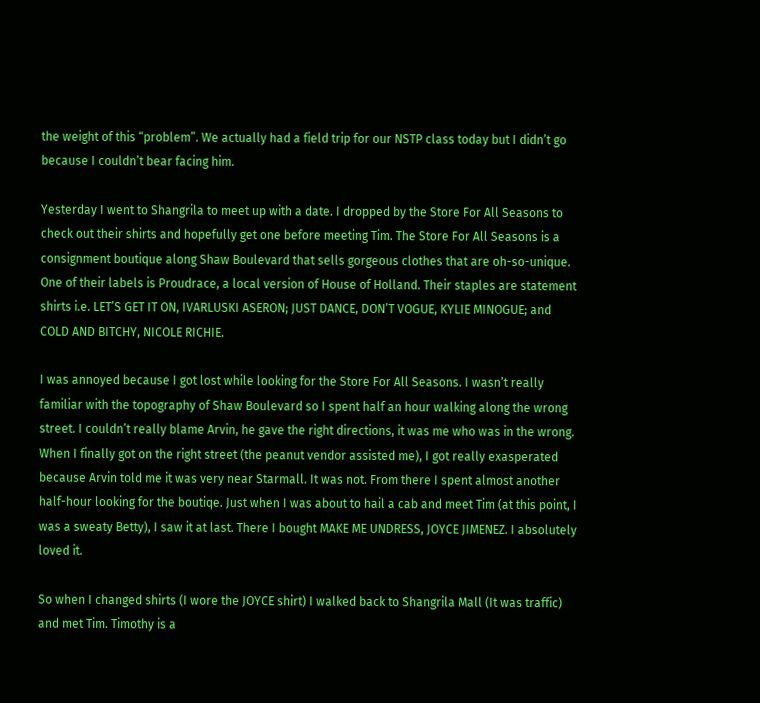the weight of this “problem”. We actually had a field trip for our NSTP class today but I didn’t go because I couldn’t bear facing him.

Yesterday I went to Shangrila to meet up with a date. I dropped by the Store For All Seasons to check out their shirts and hopefully get one before meeting Tim. The Store For All Seasons is a consignment boutique along Shaw Boulevard that sells gorgeous clothes that are oh-so-unique. One of their labels is Proudrace, a local version of House of Holland. Their staples are statement shirts i.e. LET’S GET IT ON, IVARLUSKI ASERON; JUST DANCE, DON’T VOGUE, KYLIE MINOGUE; and COLD AND BITCHY, NICOLE RICHIE.

I was annoyed because I got lost while looking for the Store For All Seasons. I wasn’t really familiar with the topography of Shaw Boulevard so I spent half an hour walking along the wrong street. I couldn’t really blame Arvin, he gave the right directions, it was me who was in the wrong. When I finally got on the right street (the peanut vendor assisted me), I got really exasperated because Arvin told me it was very near Starmall. It was not. From there I spent almost another half-hour looking for the boutiqe. Just when I was about to hail a cab and meet Tim (at this point, I was a sweaty Betty), I saw it at last. There I bought MAKE ME UNDRESS, JOYCE JIMENEZ. I absolutely loved it.

So when I changed shirts (I wore the JOYCE shirt) I walked back to Shangrila Mall (It was traffic) and met Tim. Timothy is a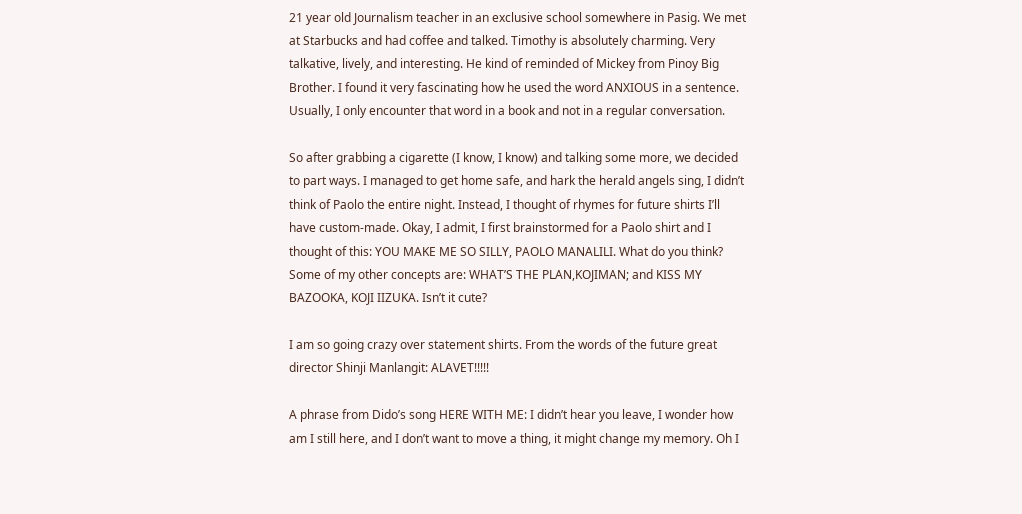21 year old Journalism teacher in an exclusive school somewhere in Pasig. We met at Starbucks and had coffee and talked. Timothy is absolutely charming. Very talkative, lively, and interesting. He kind of reminded of Mickey from Pinoy Big Brother. I found it very fascinating how he used the word ANXIOUS in a sentence. Usually, I only encounter that word in a book and not in a regular conversation.

So after grabbing a cigarette (I know, I know) and talking some more, we decided to part ways. I managed to get home safe, and hark the herald angels sing, I didn’t think of Paolo the entire night. Instead, I thought of rhymes for future shirts I’ll have custom-made. Okay, I admit, I first brainstormed for a Paolo shirt and I thought of this: YOU MAKE ME SO SILLY, PAOLO MANALILI. What do you think? Some of my other concepts are: WHAT’S THE PLAN,KOJIMAN; and KISS MY BAZOOKA, KOJI IIZUKA. Isn’t it cute?

I am so going crazy over statement shirts. From the words of the future great director Shinji Manlangit: ALAVET!!!!!

A phrase from Dido’s song HERE WITH ME: I didn’t hear you leave, I wonder how am I still here, and I don’t want to move a thing, it might change my memory. Oh I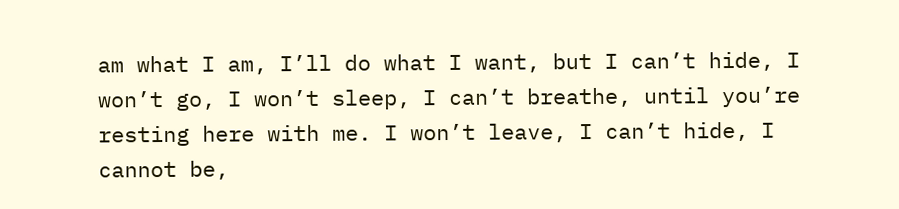am what I am, I’ll do what I want, but I can’t hide, I won’t go, I won’t sleep, I can’t breathe, until you’re resting here with me. I won’t leave, I can’t hide, I cannot be,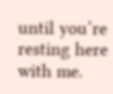until you’re resting here with me.